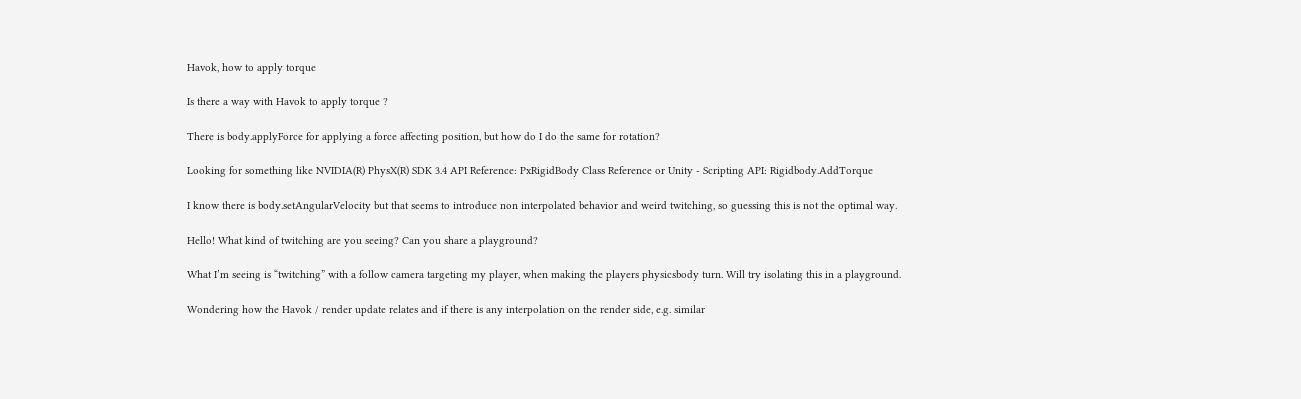Havok, how to apply torque

Is there a way with Havok to apply torque ?

There is body.applyForce for applying a force affecting position, but how do I do the same for rotation?

Looking for something like NVIDIA(R) PhysX(R) SDK 3.4 API Reference: PxRigidBody Class Reference or Unity - Scripting API: Rigidbody.AddTorque

I know there is body.setAngularVelocity but that seems to introduce non interpolated behavior and weird twitching, so guessing this is not the optimal way.

Hello! What kind of twitching are you seeing? Can you share a playground?

What I’m seeing is “twitching” with a follow camera targeting my player, when making the players physicsbody turn. Will try isolating this in a playground.

Wondering how the Havok / render update relates and if there is any interpolation on the render side, e.g. similar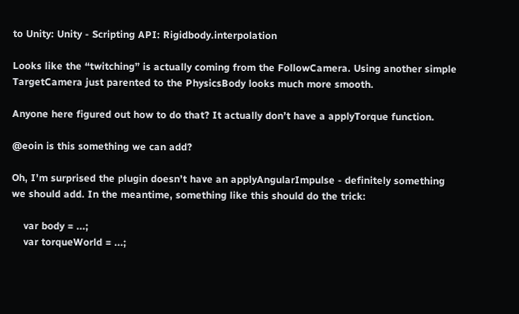to Unity: Unity - Scripting API: Rigidbody.interpolation

Looks like the “twitching” is actually coming from the FollowCamera. Using another simple TargetCamera just parented to the PhysicsBody looks much more smooth.

Anyone here figured out how to do that? It actually don’t have a applyTorque function.

@eoin is this something we can add?

Oh, I’m surprised the plugin doesn’t have an applyAngularImpulse - definitely something we should add. In the meantime, something like this should do the trick:

    var body = ...;
    var torqueWorld = ...;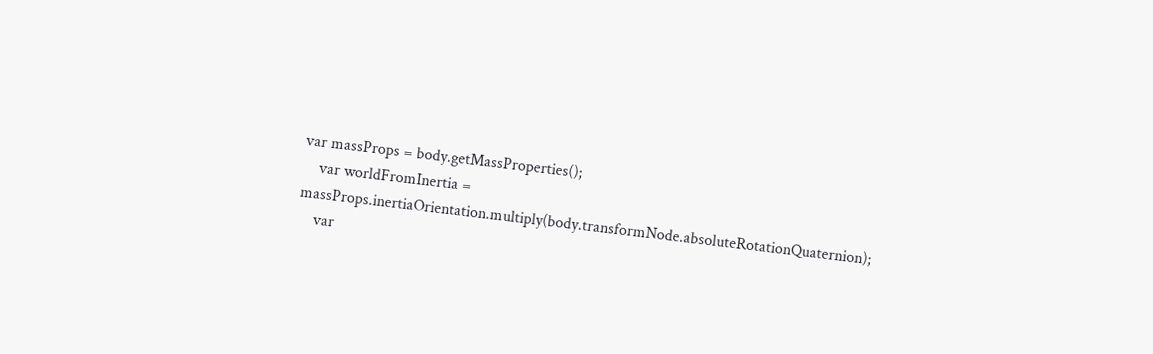var massProps = body.getMassProperties();
    var worldFromInertia = massProps.inertiaOrientation.multiply(body.transformNode.absoluteRotationQuaternion);
    var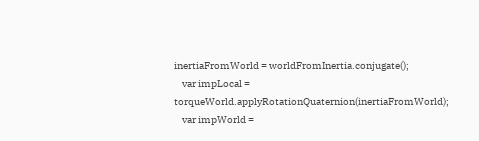inertiaFromWorld = worldFromInertia.conjugate();
    var impLocal = torqueWorld.applyRotationQuaternion(inertiaFromWorld);
    var impWorld =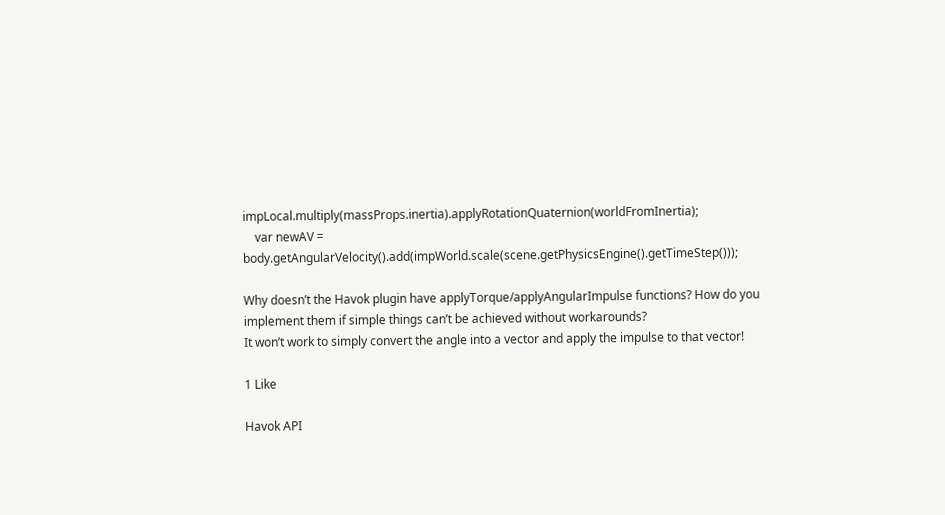impLocal.multiply(massProps.inertia).applyRotationQuaternion(worldFromInertia);
    var newAV = body.getAngularVelocity().add(impWorld.scale(scene.getPhysicsEngine().getTimeStep()));

Why doesn’t the Havok plugin have applyTorque/applyAngularImpulse functions? How do you implement them if simple things can’t be achieved without workarounds?
It won’t work to simply convert the angle into a vector and apply the impulse to that vector!

1 Like

Havok API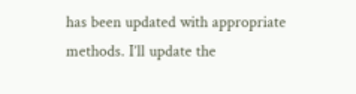has been updated with appropriate methods. I’ll update the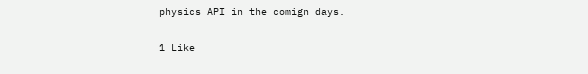physics API in the comign days.

1 Like